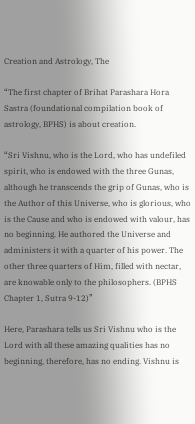Creation and Astrology, The

“The first chapter of Brihat Parashara Hora Sastra (foundational compilation book of astrology, BPHS) is about creation.

“Sri Vishnu, who is the Lord, who has undefiled spirit, who is endowed with the three Gunas, although he transcends the grip of Gunas, who is the Author of this Universe, who is glorious, who is the Cause and who is endowed with valour, has no beginning. He authored the Universe and administers it with a quarter of his power. The other three quarters of Him, filled with nectar, are knowable only to the philosophers. (BPHS Chapter 1, Sutra 9-12)”

Here, Parashara tells us Sri Vishnu who is the Lord with all these amazing qualities has no beginning, therefore, has no ending. Vishnu is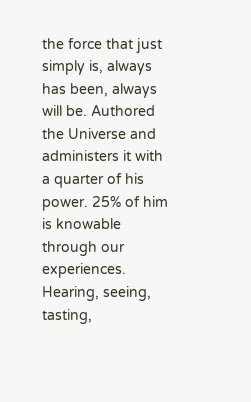the force that just simply is, always has been, always will be. Authored the Universe and administers it with a quarter of his power. 25% of him is knowable through our experiences. Hearing, seeing, tasting,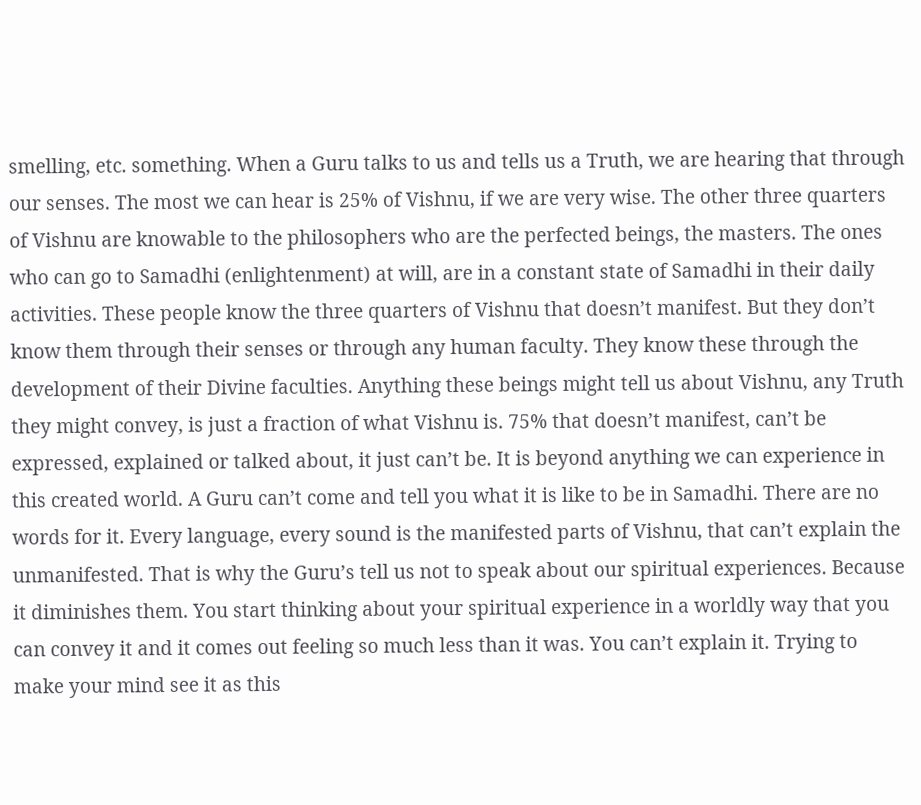smelling, etc. something. When a Guru talks to us and tells us a Truth, we are hearing that through our senses. The most we can hear is 25% of Vishnu, if we are very wise. The other three quarters of Vishnu are knowable to the philosophers who are the perfected beings, the masters. The ones who can go to Samadhi (enlightenment) at will, are in a constant state of Samadhi in their daily activities. These people know the three quarters of Vishnu that doesn’t manifest. But they don’t know them through their senses or through any human faculty. They know these through the development of their Divine faculties. Anything these beings might tell us about Vishnu, any Truth they might convey, is just a fraction of what Vishnu is. 75% that doesn’t manifest, can’t be expressed, explained or talked about, it just can’t be. It is beyond anything we can experience in this created world. A Guru can’t come and tell you what it is like to be in Samadhi. There are no words for it. Every language, every sound is the manifested parts of Vishnu, that can’t explain the unmanifested. That is why the Guru’s tell us not to speak about our spiritual experiences. Because it diminishes them. You start thinking about your spiritual experience in a worldly way that you can convey it and it comes out feeling so much less than it was. You can’t explain it. Trying to make your mind see it as this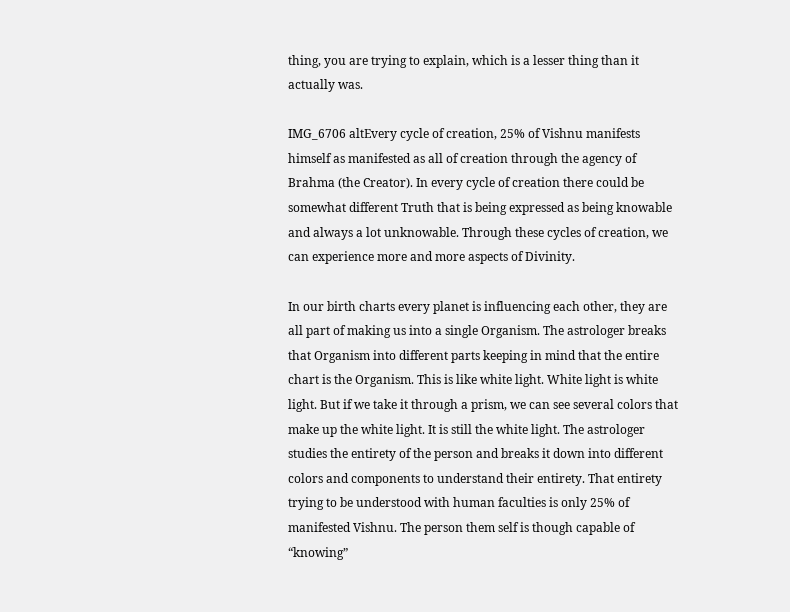thing, you are trying to explain, which is a lesser thing than it actually was.

IMG_6706 altEvery cycle of creation, 25% of Vishnu manifests himself as manifested as all of creation through the agency of Brahma (the Creator). In every cycle of creation there could be somewhat different Truth that is being expressed as being knowable and always a lot unknowable. Through these cycles of creation, we can experience more and more aspects of Divinity.

In our birth charts every planet is influencing each other, they are all part of making us into a single Organism. The astrologer breaks that Organism into different parts keeping in mind that the entire chart is the Organism. This is like white light. White light is white light. But if we take it through a prism, we can see several colors that make up the white light. It is still the white light. The astrologer studies the entirety of the person and breaks it down into different colors and components to understand their entirety. That entirety trying to be understood with human faculties is only 25% of manifested Vishnu. The person them self is though capable of “knowing”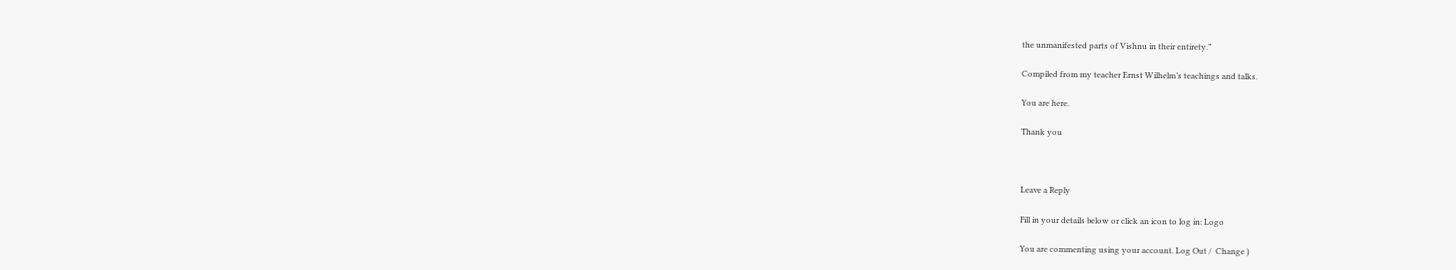the unmanifested parts of Vishnu in their entirety.”

Compiled from my teacher Ernst Wilhelm’s teachings and talks.

You are here.

Thank you



Leave a Reply

Fill in your details below or click an icon to log in: Logo

You are commenting using your account. Log Out /  Change )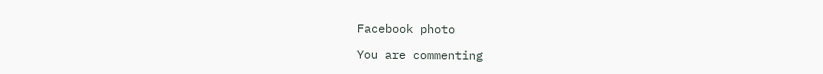Facebook photo

You are commenting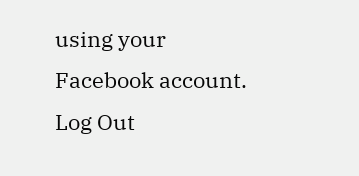using your Facebook account. Log Out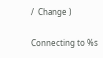/  Change )

Connecting to %s